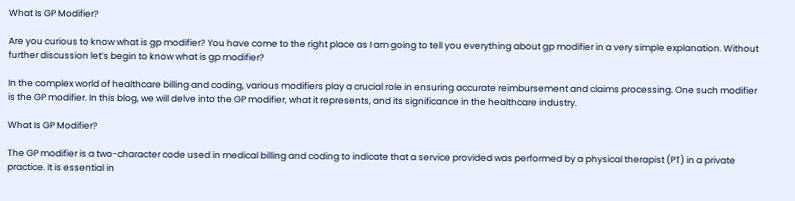What Is GP Modifier?

Are you curious to know what is gp modifier? You have come to the right place as I am going to tell you everything about gp modifier in a very simple explanation. Without further discussion let’s begin to know what is gp modifier?

In the complex world of healthcare billing and coding, various modifiers play a crucial role in ensuring accurate reimbursement and claims processing. One such modifier is the GP modifier. In this blog, we will delve into the GP modifier, what it represents, and its significance in the healthcare industry.

What Is GP Modifier?

The GP modifier is a two-character code used in medical billing and coding to indicate that a service provided was performed by a physical therapist (PT) in a private practice. It is essential in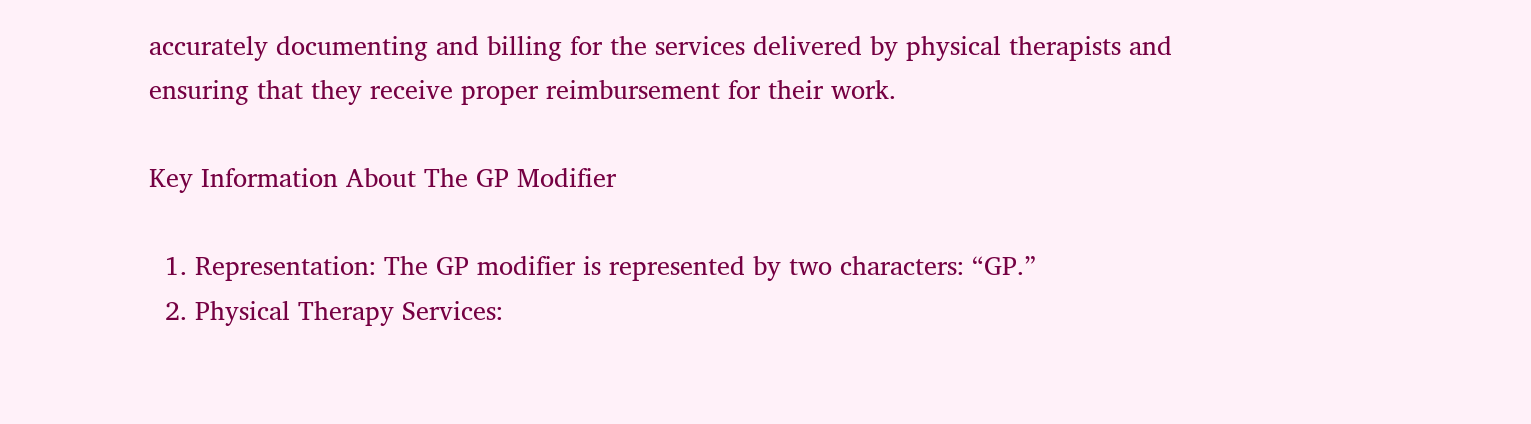accurately documenting and billing for the services delivered by physical therapists and ensuring that they receive proper reimbursement for their work.

Key Information About The GP Modifier

  1. Representation: The GP modifier is represented by two characters: “GP.”
  2. Physical Therapy Services: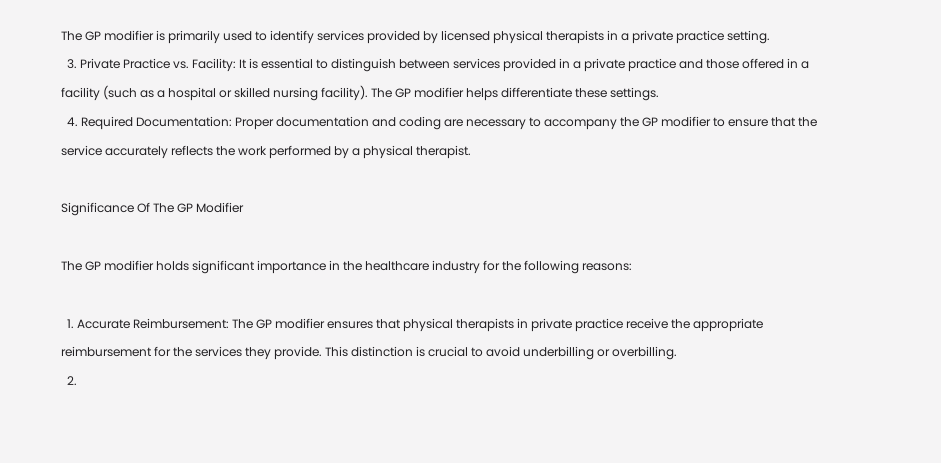The GP modifier is primarily used to identify services provided by licensed physical therapists in a private practice setting.
  3. Private Practice vs. Facility: It is essential to distinguish between services provided in a private practice and those offered in a facility (such as a hospital or skilled nursing facility). The GP modifier helps differentiate these settings.
  4. Required Documentation: Proper documentation and coding are necessary to accompany the GP modifier to ensure that the service accurately reflects the work performed by a physical therapist.

Significance Of The GP Modifier

The GP modifier holds significant importance in the healthcare industry for the following reasons:

  1. Accurate Reimbursement: The GP modifier ensures that physical therapists in private practice receive the appropriate reimbursement for the services they provide. This distinction is crucial to avoid underbilling or overbilling.
  2.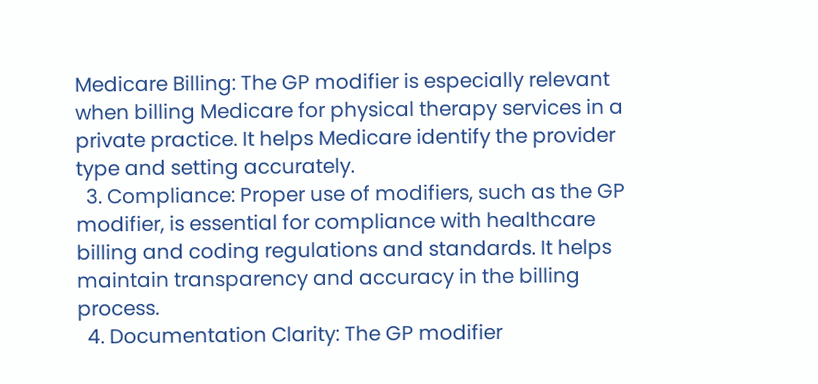Medicare Billing: The GP modifier is especially relevant when billing Medicare for physical therapy services in a private practice. It helps Medicare identify the provider type and setting accurately.
  3. Compliance: Proper use of modifiers, such as the GP modifier, is essential for compliance with healthcare billing and coding regulations and standards. It helps maintain transparency and accuracy in the billing process.
  4. Documentation Clarity: The GP modifier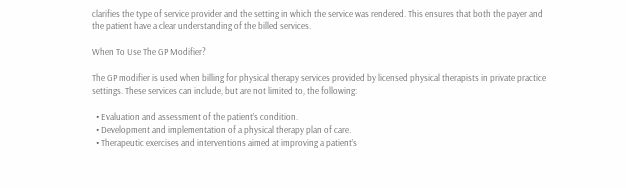clarifies the type of service provider and the setting in which the service was rendered. This ensures that both the payer and the patient have a clear understanding of the billed services.

When To Use The GP Modifier?

The GP modifier is used when billing for physical therapy services provided by licensed physical therapists in private practice settings. These services can include, but are not limited to, the following:

  • Evaluation and assessment of the patient’s condition.
  • Development and implementation of a physical therapy plan of care.
  • Therapeutic exercises and interventions aimed at improving a patient’s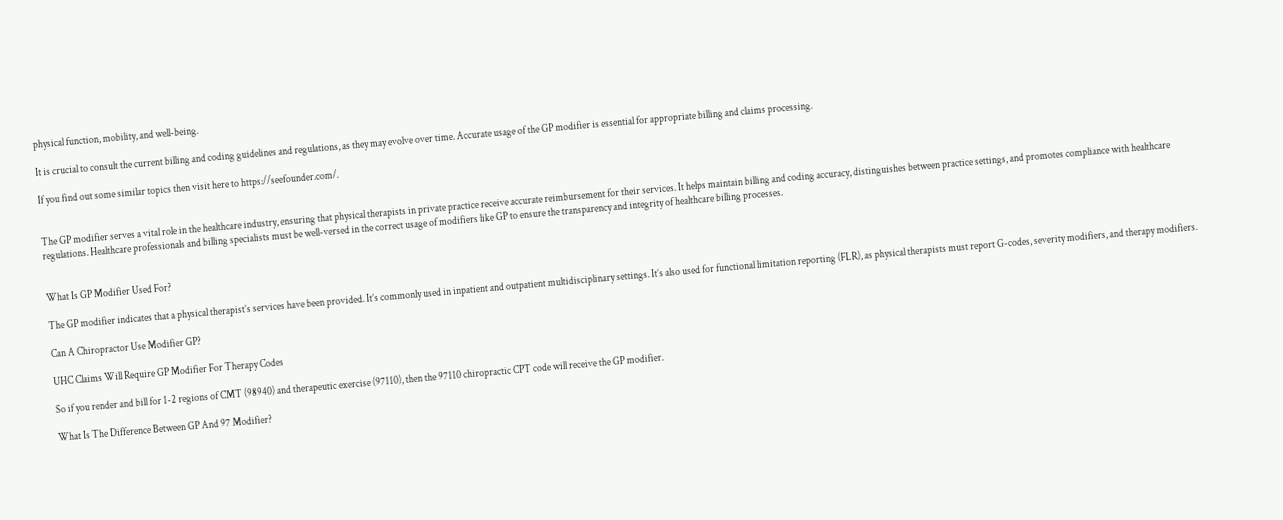physical function, mobility, and well-being.

It is crucial to consult the current billing and coding guidelines and regulations, as they may evolve over time. Accurate usage of the GP modifier is essential for appropriate billing and claims processing.

If you find out some similar topics then visit here to https://seefounder.com/.


The GP modifier serves a vital role in the healthcare industry, ensuring that physical therapists in private practice receive accurate reimbursement for their services. It helps maintain billing and coding accuracy, distinguishes between practice settings, and promotes compliance with healthcare regulations. Healthcare professionals and billing specialists must be well-versed in the correct usage of modifiers like GP to ensure the transparency and integrity of healthcare billing processes.


What Is GP Modifier Used For?

The GP modifier indicates that a physical therapist’s services have been provided. It’s commonly used in inpatient and outpatient multidisciplinary settings. It’s also used for functional limitation reporting (FLR), as physical therapists must report G-codes, severity modifiers, and therapy modifiers.

Can A Chiropractor Use Modifier GP?

UHC Claims Will Require GP Modifier For Therapy Codes

So if you render and bill for 1-2 regions of CMT (98940) and therapeutic exercise (97110), then the 97110 chiropractic CPT code will receive the GP modifier.

What Is The Difference Between GP And 97 Modifier?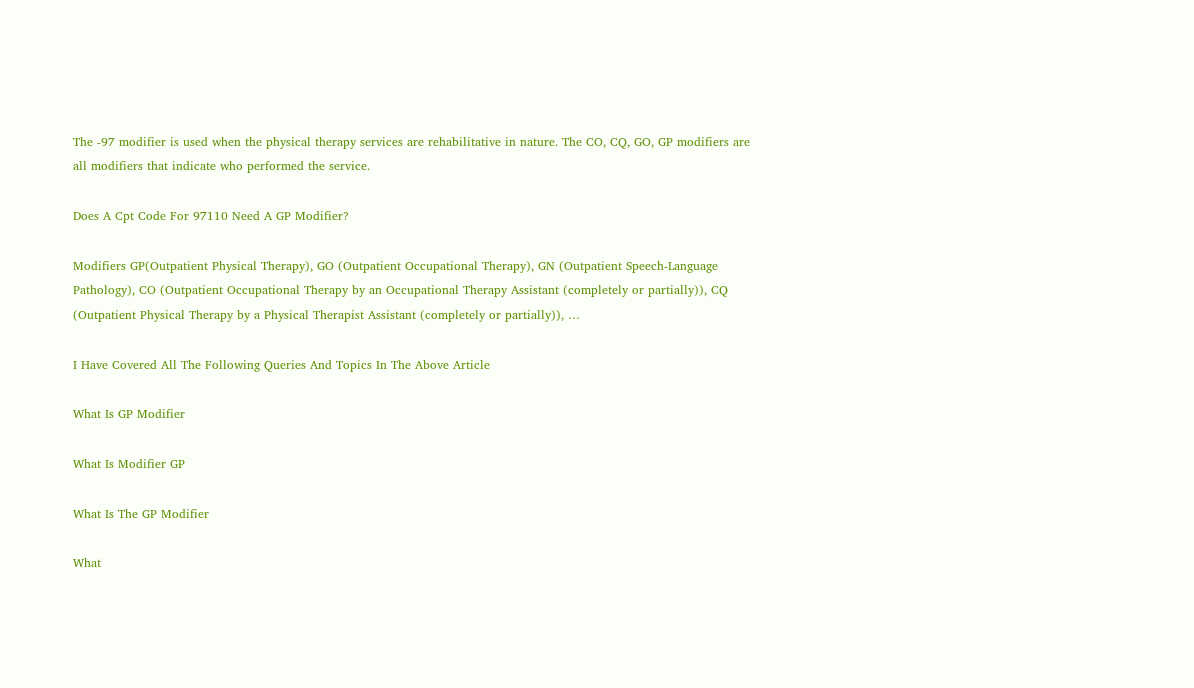The -97 modifier is used when the physical therapy services are rehabilitative in nature. The CO, CQ, GO, GP modifiers are all modifiers that indicate who performed the service.

Does A Cpt Code For 97110 Need A GP Modifier?

Modifiers GP(Outpatient Physical Therapy), GO (Outpatient Occupational Therapy), GN (Outpatient Speech-Language Pathology), CO (Outpatient Occupational Therapy by an Occupational Therapy Assistant (completely or partially)), CQ (Outpatient Physical Therapy by a Physical Therapist Assistant (completely or partially)), …

I Have Covered All The Following Queries And Topics In The Above Article

What Is GP Modifier

What Is Modifier GP

What Is The GP Modifier

What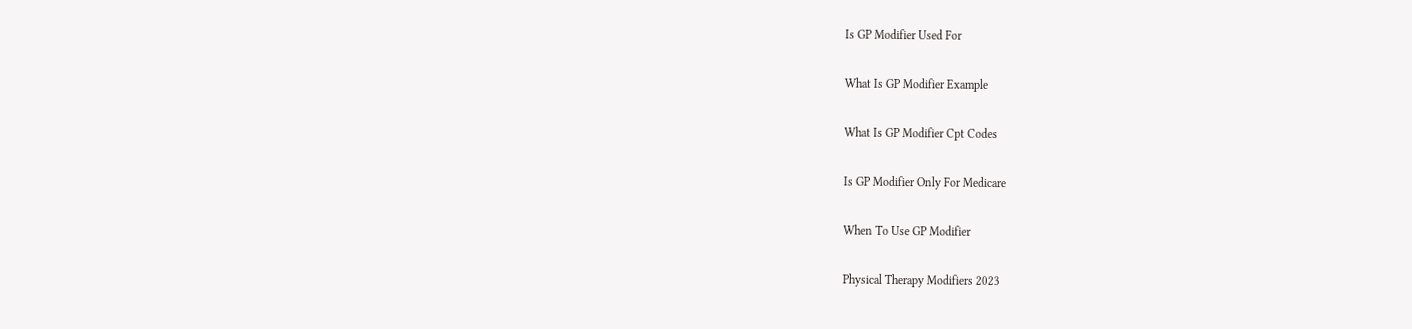Is GP Modifier Used For

What Is GP Modifier Example

What Is GP Modifier Cpt Codes

Is GP Modifier Only For Medicare

When To Use GP Modifier

Physical Therapy Modifiers 2023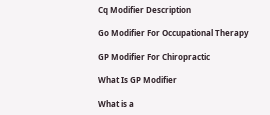Cq Modifier Description

Go Modifier For Occupational Therapy

GP Modifier For Chiropractic

What Is GP Modifier

What is a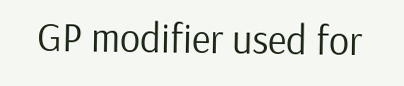GP modifier used for